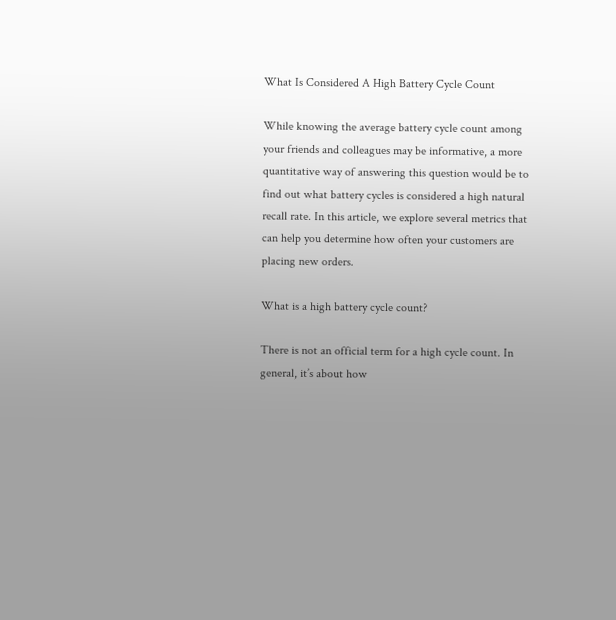What Is Considered A High Battery Cycle Count

While knowing the average battery cycle count among your friends and colleagues may be informative, a more quantitative way of answering this question would be to find out what battery cycles is considered a high natural recall rate. In this article, we explore several metrics that can help you determine how often your customers are placing new orders.

What is a high battery cycle count?

There is not an official term for a high cycle count. In general, it’s about how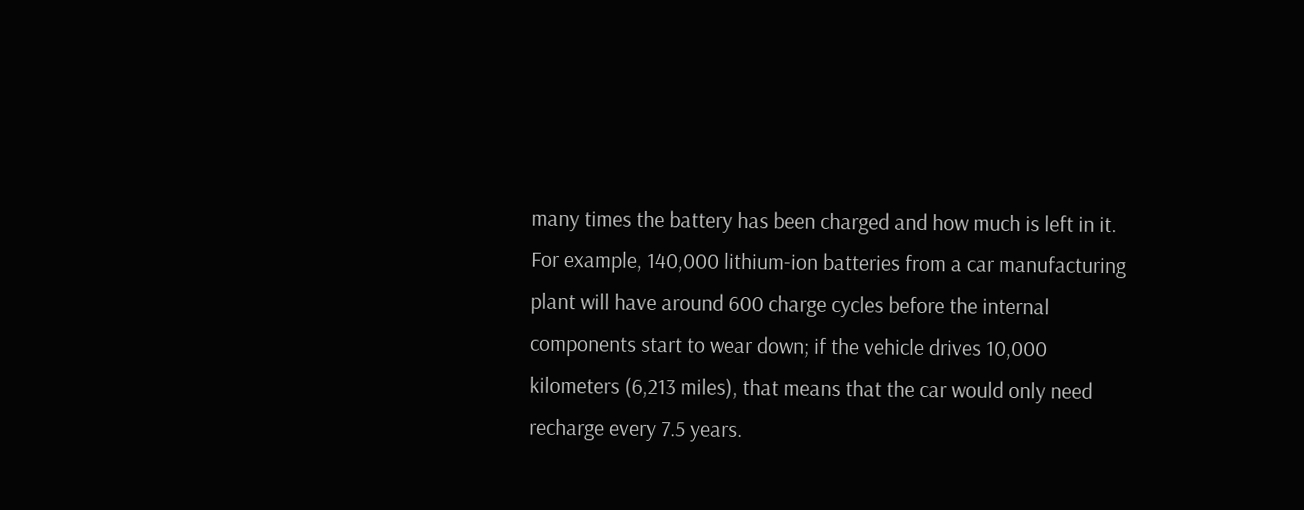many times the battery has been charged and how much is left in it. For example, 140,000 lithium-ion batteries from a car manufacturing plant will have around 600 charge cycles before the internal components start to wear down; if the vehicle drives 10,000 kilometers (6,213 miles), that means that the car would only need recharge every 7.5 years.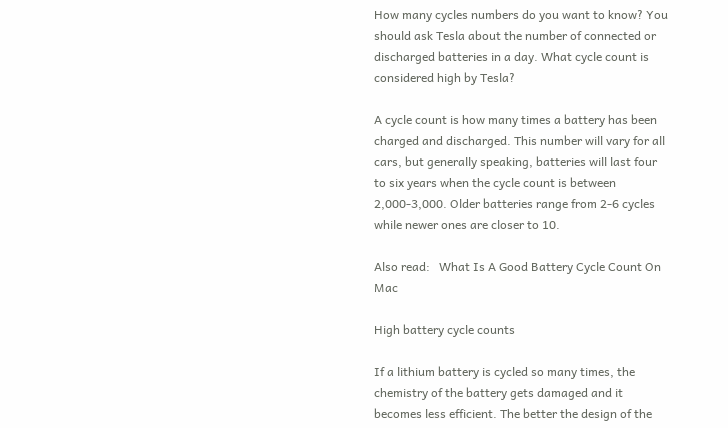How many cycles numbers do you want to know? You should ask Tesla about the number of connected or discharged batteries in a day. What cycle count is considered high by Tesla?

A cycle count is how many times a battery has been charged and discharged. This number will vary for all cars, but generally speaking, batteries will last four to six years when the cycle count is between 2,000-3,000. Older batteries range from 2-6 cycles while newer ones are closer to 10.

Also read:   What Is A Good Battery Cycle Count On Mac

High battery cycle counts

If a lithium battery is cycled so many times, the chemistry of the battery gets damaged and it becomes less efficient. The better the design of the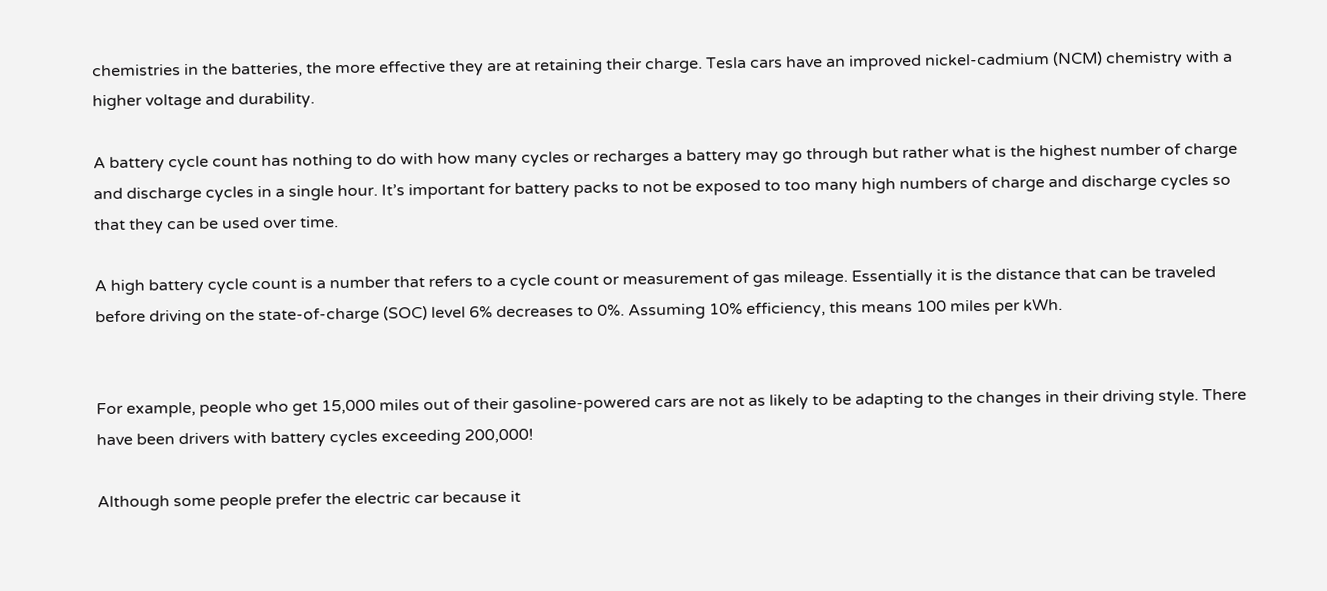chemistries in the batteries, the more effective they are at retaining their charge. Tesla cars have an improved nickel-cadmium (NCM) chemistry with a higher voltage and durability.

A battery cycle count has nothing to do with how many cycles or recharges a battery may go through but rather what is the highest number of charge and discharge cycles in a single hour. It’s important for battery packs to not be exposed to too many high numbers of charge and discharge cycles so that they can be used over time.

A high battery cycle count is a number that refers to a cycle count or measurement of gas mileage. Essentially it is the distance that can be traveled before driving on the state-of-charge (SOC) level 6% decreases to 0%. Assuming 10% efficiency, this means 100 miles per kWh.


For example, people who get 15,000 miles out of their gasoline-powered cars are not as likely to be adapting to the changes in their driving style. There have been drivers with battery cycles exceeding 200,000!

Although some people prefer the electric car because it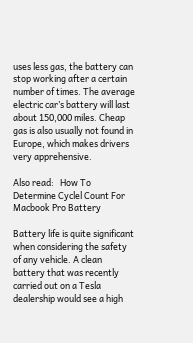uses less gas, the battery can stop working after a certain number of times. The average electric car’s battery will last about 150,000 miles. Cheap gas is also usually not found in Europe, which makes drivers very apprehensive.

Also read:   How To Determine Cyclel Count For Macbook Pro Battery

Battery life is quite significant when considering the safety of any vehicle. A clean battery that was recently carried out on a Tesla dealership would see a high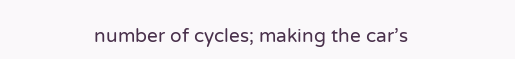number of cycles; making the car’s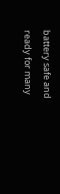battery safe and ready for many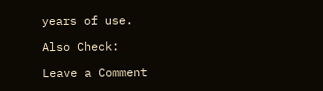years of use.

Also Check:

Leave a Comment